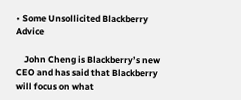• Some Unsollicited Blackberry Advice

    John Cheng is Blackberry’s new CEO and has said that Blackberry will focus on what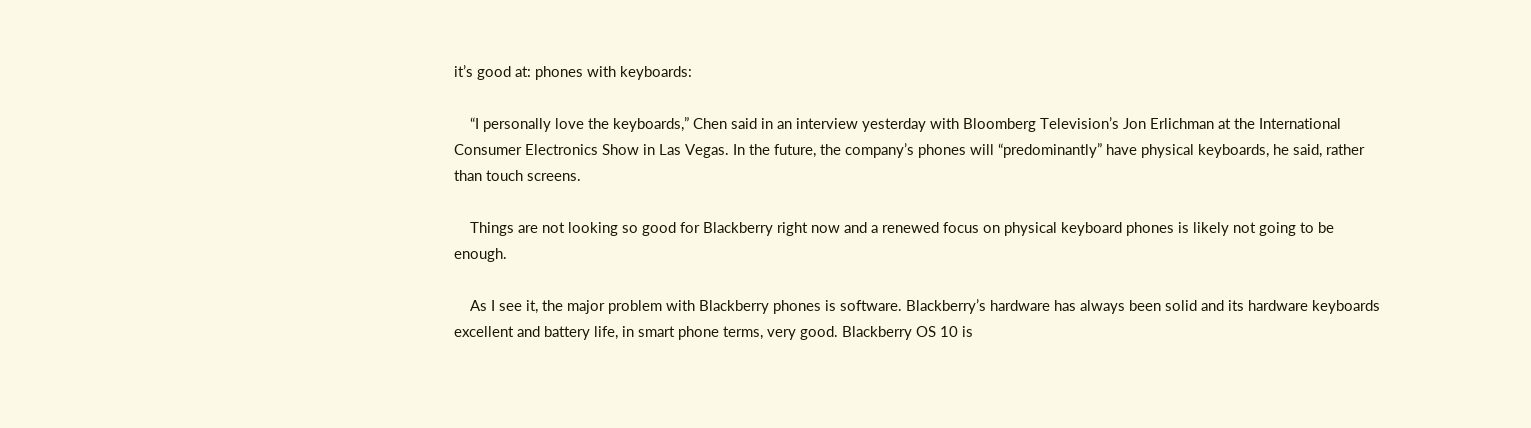it’s good at: phones with keyboards:

    “I personally love the keyboards,” Chen said in an interview yesterday with Bloomberg Television’s Jon Erlichman at the International Consumer Electronics Show in Las Vegas. In the future, the company’s phones will “predominantly” have physical keyboards, he said, rather than touch screens.

    Things are not looking so good for Blackberry right now and a renewed focus on physical keyboard phones is likely not going to be enough.

    As I see it, the major problem with Blackberry phones is software. Blackberry’s hardware has always been solid and its hardware keyboards excellent and battery life, in smart phone terms, very good. Blackberry OS 10 is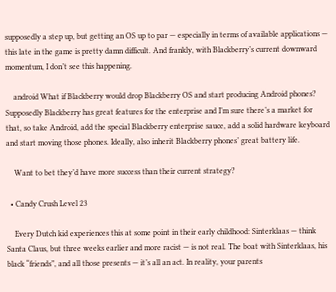supposedly a step up, but getting an OS up to par — especially in terms of available applications — this late in the game is pretty damn difficult. And frankly, with Blackberry’s current downward momentum, I don’t see this happening.

    android What if Blackberry would drop Blackberry OS and start producing Android phones? Supposedly Blackberry has great features for the enterprise and I’m sure there’s a market for that, so take Android, add the special Blackberry enterprise sauce, add a solid hardware keyboard and start moving those phones. Ideally, also inherit Blackberry phones’ great battery life.

    Want to bet they’d have more success than their current strategy?

  • Candy Crush Level 23

    Every Dutch kid experiences this at some point in their early childhood: Sinterklaas — think Santa Claus, but three weeks earlier and more racist — is not real. The boat with Sinterklaas, his black “friends”, and all those presents — it’s all an act. In reality, your parents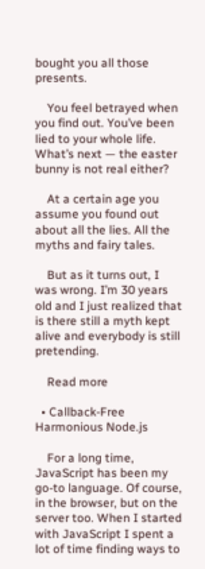bought you all those presents.

    You feel betrayed when you find out. You’ve been lied to your whole life. What’s next — the easter bunny is not real either?

    At a certain age you assume you found out about all the lies. All the myths and fairy tales.

    But as it turns out, I was wrong. I’m 30 years old and I just realized that is there still a myth kept alive and everybody is still pretending.

    Read more

  • Callback-Free Harmonious Node.js

    For a long time, JavaScript has been my go-to language. Of course, in the browser, but on the server too. When I started with JavaScript I spent a lot of time finding ways to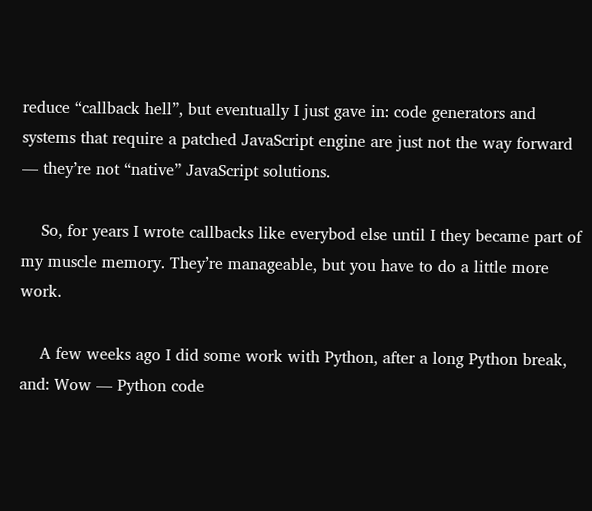reduce “callback hell”, but eventually I just gave in: code generators and systems that require a patched JavaScript engine are just not the way forward — they’re not “native” JavaScript solutions.

    So, for years I wrote callbacks like everybod else until I they became part of my muscle memory. They’re manageable, but you have to do a little more work.

    A few weeks ago I did some work with Python, after a long Python break, and: Wow — Python code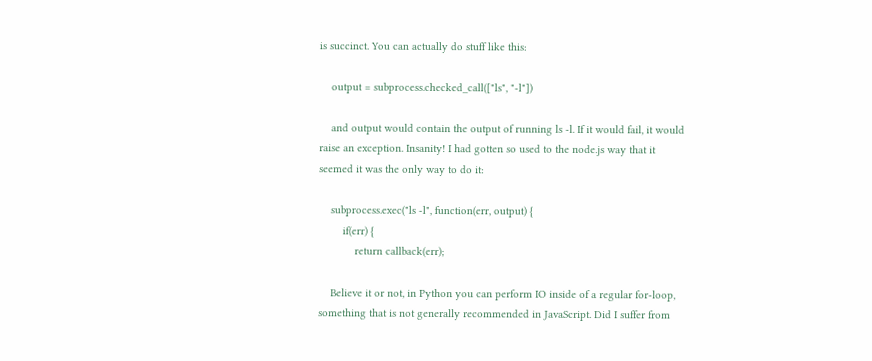is succinct. You can actually do stuff like this:

    output = subprocess.checked_call(["ls", "-l"])

    and output would contain the output of running ls -l. If it would fail, it would raise an exception. Insanity! I had gotten so used to the node.js way that it seemed it was the only way to do it:

    subprocess.exec("ls -l", function(err, output) {
        if(err) {
            return callback(err);

    Believe it or not, in Python you can perform IO inside of a regular for-loop, something that is not generally recommended in JavaScript. Did I suffer from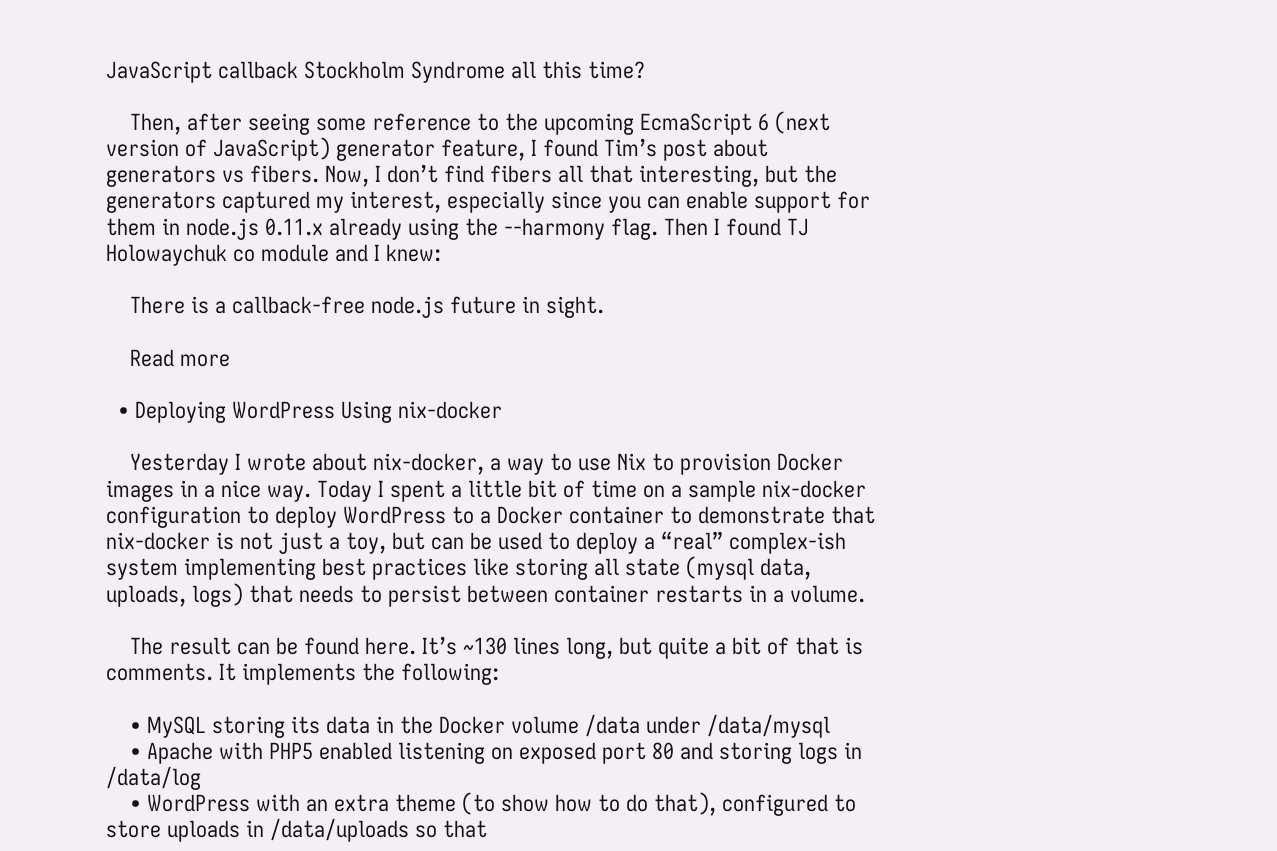JavaScript callback Stockholm Syndrome all this time?

    Then, after seeing some reference to the upcoming EcmaScript 6 (next version of JavaScript) generator feature, I found Tim’s post about generators vs fibers. Now, I don’t find fibers all that interesting, but the generators captured my interest, especially since you can enable support for them in node.js 0.11.x already using the --harmony flag. Then I found TJ Holowaychuk co module and I knew:

    There is a callback-free node.js future in sight.

    Read more

  • Deploying WordPress Using nix-docker

    Yesterday I wrote about nix-docker, a way to use Nix to provision Docker images in a nice way. Today I spent a little bit of time on a sample nix-docker configuration to deploy WordPress to a Docker container to demonstrate that nix-docker is not just a toy, but can be used to deploy a “real” complex-ish system implementing best practices like storing all state (mysql data, uploads, logs) that needs to persist between container restarts in a volume.

    The result can be found here. It’s ~130 lines long, but quite a bit of that is comments. It implements the following:

    • MySQL storing its data in the Docker volume /data under /data/mysql
    • Apache with PHP5 enabled listening on exposed port 80 and storing logs in /data/log
    • WordPress with an extra theme (to show how to do that), configured to store uploads in /data/uploads so that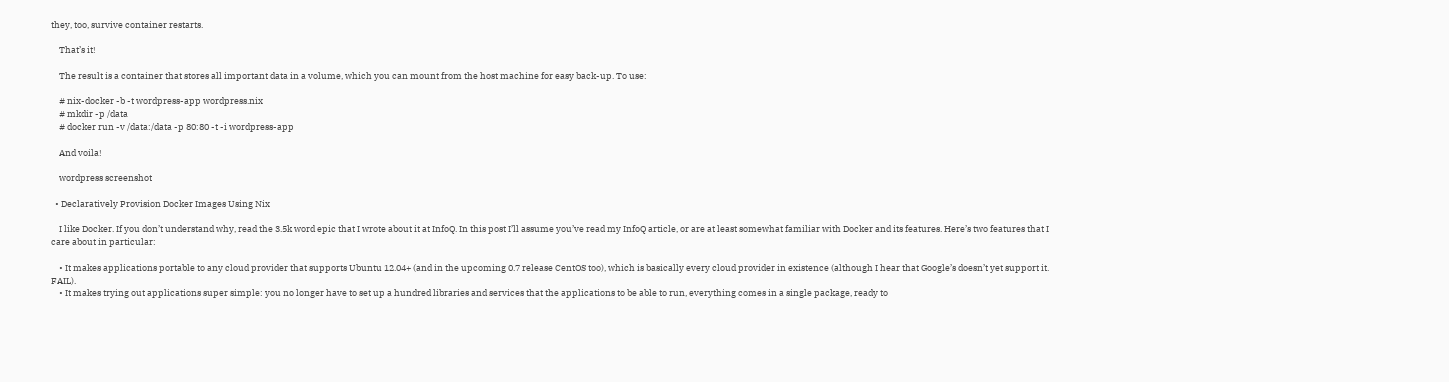they, too, survive container restarts.

    That’s it!

    The result is a container that stores all important data in a volume, which you can mount from the host machine for easy back-up. To use:

    # nix-docker -b -t wordpress-app wordpress.nix
    # mkdir -p /data
    # docker run -v /data:/data -p 80:80 -t -i wordpress-app

    And voila!

    wordpress screenshot

  • Declaratively Provision Docker Images Using Nix

    I like Docker. If you don’t understand why, read the 3.5k word epic that I wrote about it at InfoQ. In this post I’ll assume you’ve read my InfoQ article, or are at least somewhat familiar with Docker and its features. Here’s two features that I care about in particular:

    • It makes applications portable to any cloud provider that supports Ubuntu 12.04+ (and in the upcoming 0.7 release CentOS too), which is basically every cloud provider in existence (although I hear that Google’s doesn’t yet support it. FAIL).
    • It makes trying out applications super simple: you no longer have to set up a hundred libraries and services that the applications to be able to run, everything comes in a single package, ready to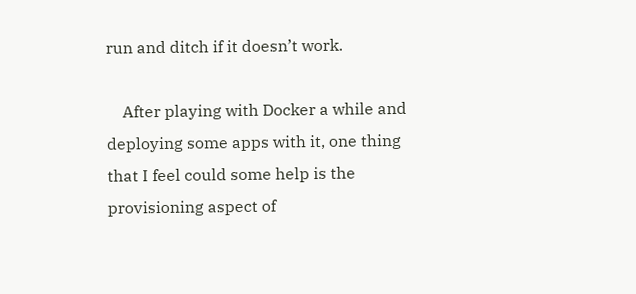run and ditch if it doesn’t work.

    After playing with Docker a while and deploying some apps with it, one thing that I feel could some help is the provisioning aspect of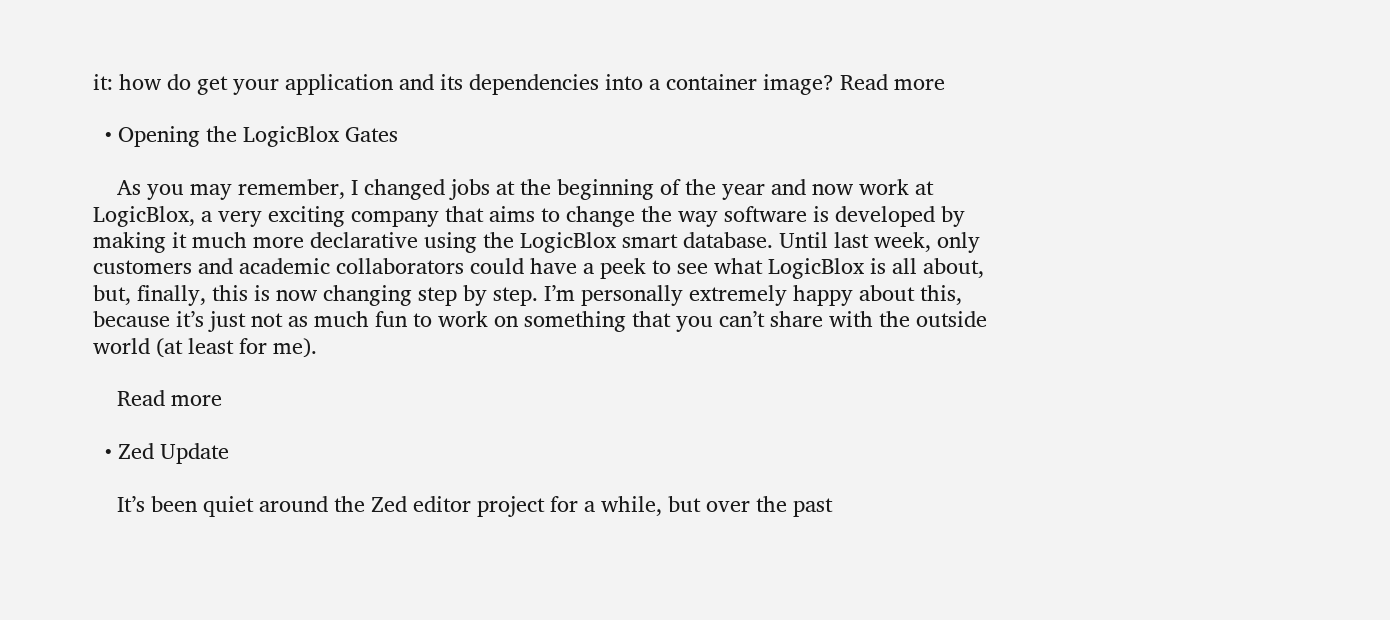it: how do get your application and its dependencies into a container image? Read more

  • Opening the LogicBlox Gates

    As you may remember, I changed jobs at the beginning of the year and now work at LogicBlox, a very exciting company that aims to change the way software is developed by making it much more declarative using the LogicBlox smart database. Until last week, only customers and academic collaborators could have a peek to see what LogicBlox is all about, but, finally, this is now changing step by step. I’m personally extremely happy about this, because it’s just not as much fun to work on something that you can’t share with the outside world (at least for me).

    Read more

  • Zed Update

    It’s been quiet around the Zed editor project for a while, but over the past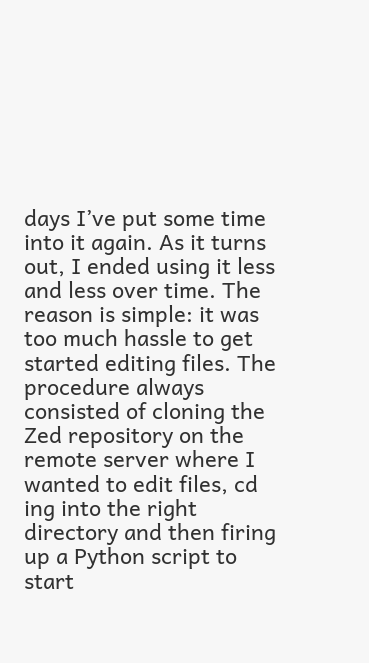days I’ve put some time into it again. As it turns out, I ended using it less and less over time. The reason is simple: it was too much hassle to get started editing files. The procedure always consisted of cloning the Zed repository on the remote server where I wanted to edit files, cd ing into the right directory and then firing up a Python script to start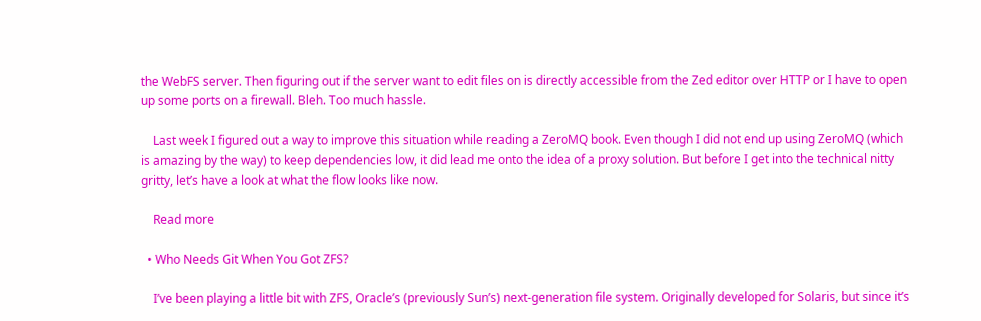the WebFS server. Then figuring out if the server want to edit files on is directly accessible from the Zed editor over HTTP or I have to open up some ports on a firewall. Bleh. Too much hassle.

    Last week I figured out a way to improve this situation while reading a ZeroMQ book. Even though I did not end up using ZeroMQ (which is amazing by the way) to keep dependencies low, it did lead me onto the idea of a proxy solution. But before I get into the technical nitty gritty, let’s have a look at what the flow looks like now.

    Read more

  • Who Needs Git When You Got ZFS?

    I’ve been playing a little bit with ZFS, Oracle’s (previously Sun’s) next-generation file system. Originally developed for Solaris, but since it’s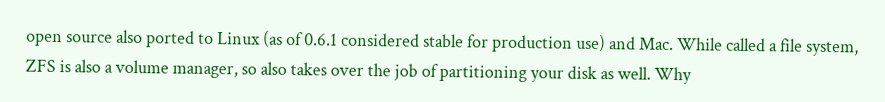open source also ported to Linux (as of 0.6.1 considered stable for production use) and Mac. While called a file system, ZFS is also a volume manager, so also takes over the job of partitioning your disk as well. Why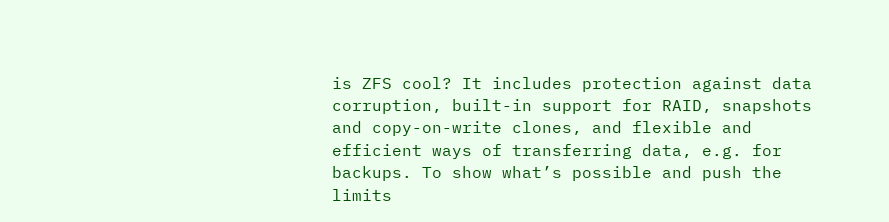is ZFS cool? It includes protection against data corruption, built-in support for RAID, snapshots and copy-on-write clones, and flexible and efficient ways of transferring data, e.g. for backups. To show what’s possible and push the limits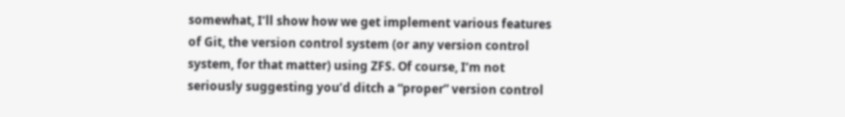somewhat, I’ll show how we get implement various features of Git, the version control system (or any version control system, for that matter) using ZFS. Of course, I’m not seriously suggesting you’d ditch a “proper” version control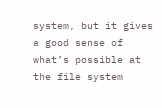system, but it gives a good sense of what’s possible at the file system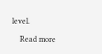level.

    Read more